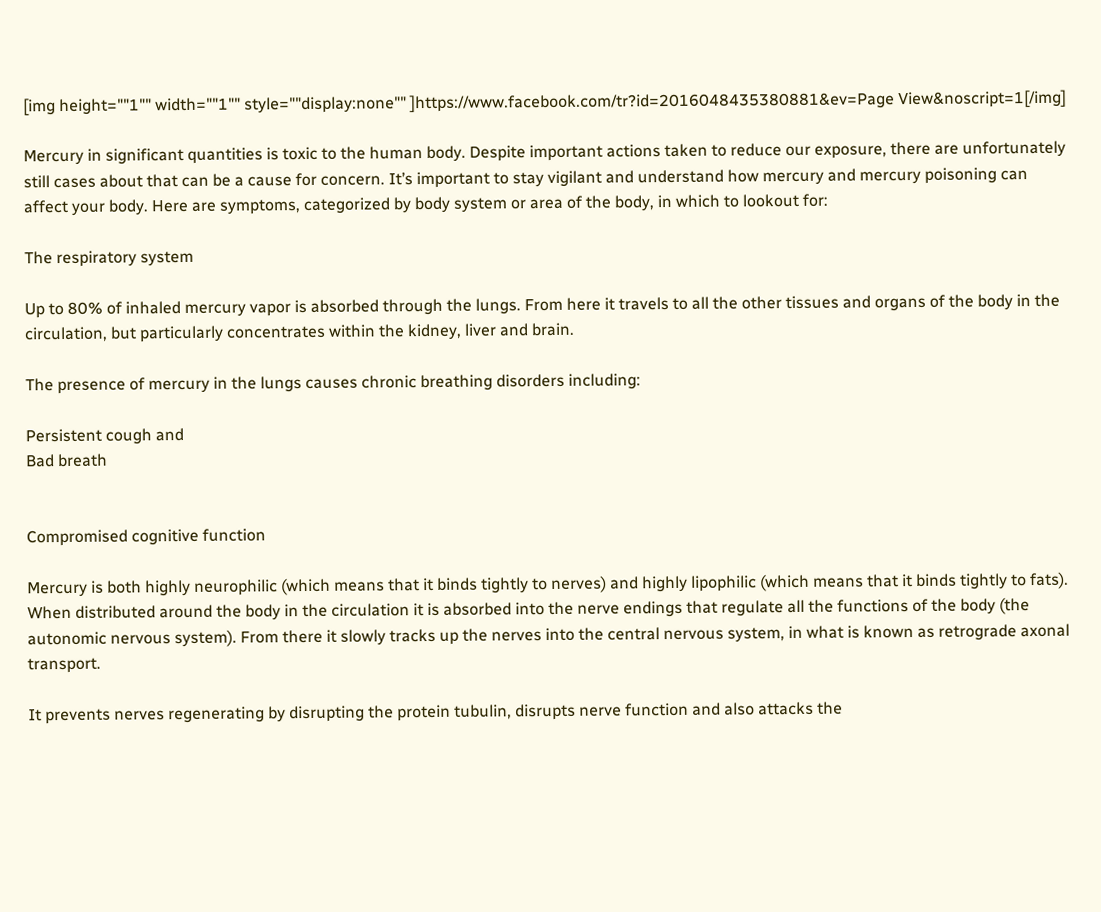[img height=""1"" width=""1"" style=""display:none"" ]https://www.facebook.com/tr?id=2016048435380881&ev=Page View&noscript=1[/img]

Mercury in significant quantities is toxic to the human body. Despite important actions taken to reduce our exposure, there are unfortunately still cases about that can be a cause for concern. It’s important to stay vigilant and understand how mercury and mercury poisoning can affect your body. Here are symptoms, categorized by body system or area of the body, in which to lookout for:

The respiratory system

Up to 80% of inhaled mercury vapor is absorbed through the lungs. From here it travels to all the other tissues and organs of the body in the circulation, but particularly concentrates within the kidney, liver and brain.

The presence of mercury in the lungs causes chronic breathing disorders including:

Persistent cough and
Bad breath


Compromised cognitive function

Mercury is both highly neurophilic (which means that it binds tightly to nerves) and highly lipophilic (which means that it binds tightly to fats). When distributed around the body in the circulation it is absorbed into the nerve endings that regulate all the functions of the body (the autonomic nervous system). From there it slowly tracks up the nerves into the central nervous system, in what is known as retrograde axonal transport.

It prevents nerves regenerating by disrupting the protein tubulin, disrupts nerve function and also attacks the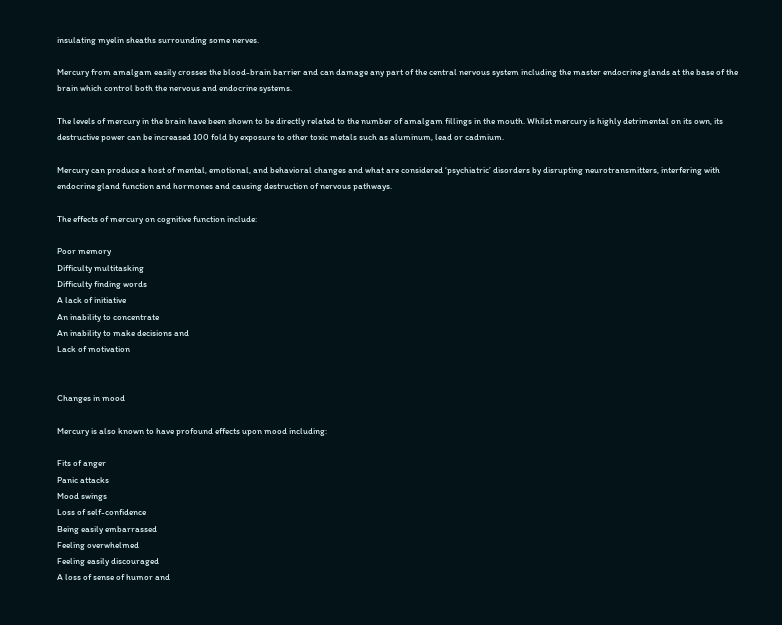insulating myelin sheaths surrounding some nerves.

Mercury from amalgam easily crosses the blood-brain barrier and can damage any part of the central nervous system including the master endocrine glands at the base of the brain which control both the nervous and endocrine systems.

The levels of mercury in the brain have been shown to be directly related to the number of amalgam fillings in the mouth. Whilst mercury is highly detrimental on its own, its destructive power can be increased 100 fold by exposure to other toxic metals such as aluminum, lead or cadmium.

Mercury can produce a host of mental, emotional, and behavioral changes and what are considered ‘psychiatric’ disorders by disrupting neurotransmitters, interfering with endocrine gland function and hormones and causing destruction of nervous pathways.

The effects of mercury on cognitive function include:

Poor memory
Difficulty multitasking
Difficulty finding words
A lack of initiative
An inability to concentrate
An inability to make decisions and
Lack of motivation


Changes in mood

Mercury is also known to have profound effects upon mood including:

Fits of anger
Panic attacks
Mood swings
Loss of self-confidence
Being easily embarrassed
Feeling overwhelmed
Feeling easily discouraged
A loss of sense of humor and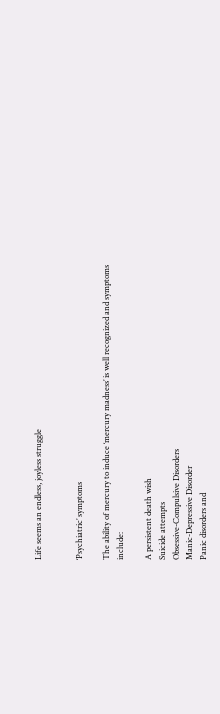Life seems an endless, joyless struggle


‘Psychiatric’ symptoms

The ability of mercury to induce ‘mercury madness’ is well recognized and symptoms include:

A persistent death wish
Suicide attempts
Obsessive-Compulsive Disorders
Manic-Depressive Disorder
Panic disorders and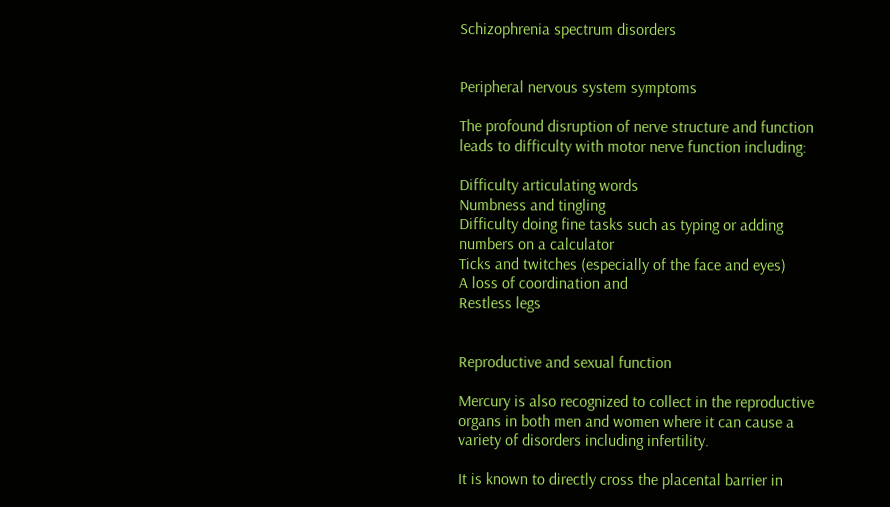Schizophrenia spectrum disorders


Peripheral nervous system symptoms

The profound disruption of nerve structure and function leads to difficulty with motor nerve function including:

Difficulty articulating words
Numbness and tingling
Difficulty doing fine tasks such as typing or adding numbers on a calculator
Ticks and twitches (especially of the face and eyes)
A loss of coordination and
Restless legs


Reproductive and sexual function

Mercury is also recognized to collect in the reproductive organs in both men and women where it can cause a variety of disorders including infertility.

It is known to directly cross the placental barrier in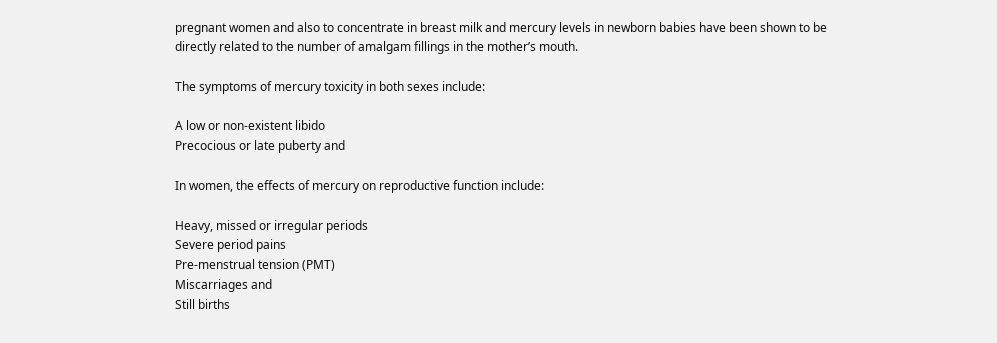pregnant women and also to concentrate in breast milk and mercury levels in newborn babies have been shown to be directly related to the number of amalgam fillings in the mother’s mouth.

The symptoms of mercury toxicity in both sexes include:

A low or non-existent libido
Precocious or late puberty and

In women, the effects of mercury on reproductive function include:

Heavy, missed or irregular periods
Severe period pains
Pre-menstrual tension (PMT)
Miscarriages and
Still births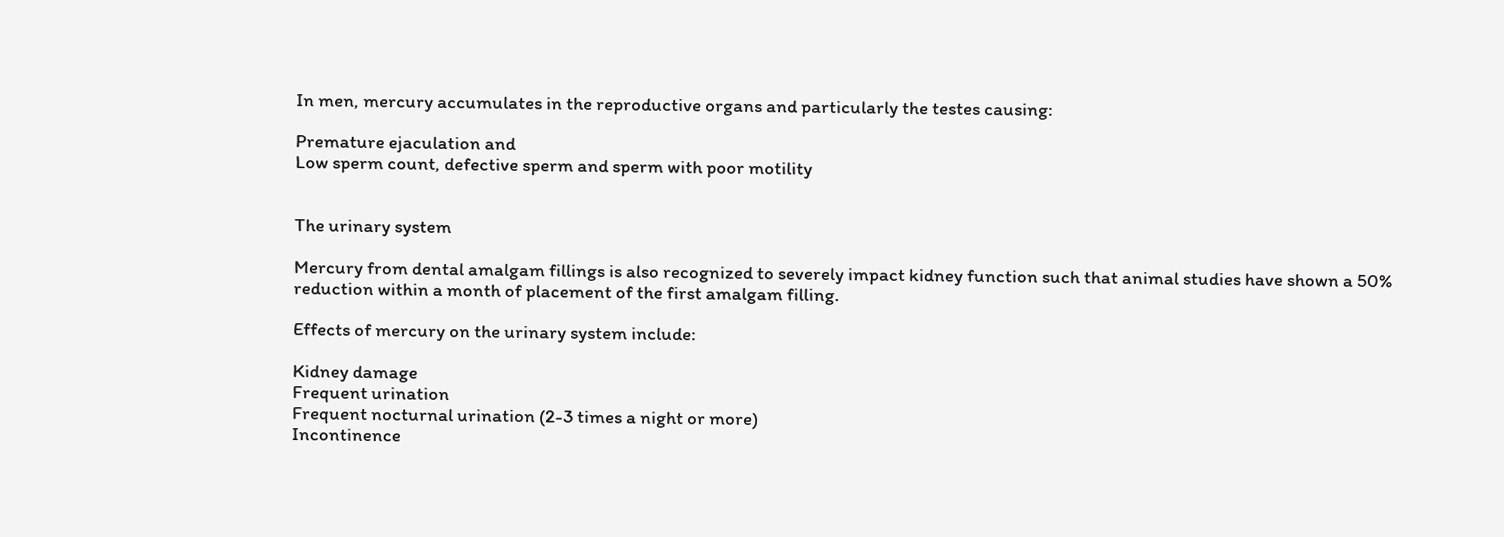In men, mercury accumulates in the reproductive organs and particularly the testes causing:

Premature ejaculation and
Low sperm count, defective sperm and sperm with poor motility


The urinary system

Mercury from dental amalgam fillings is also recognized to severely impact kidney function such that animal studies have shown a 50% reduction within a month of placement of the first amalgam filling.

Effects of mercury on the urinary system include:

Kidney damage
Frequent urination
Frequent nocturnal urination (2-3 times a night or more)
Incontinence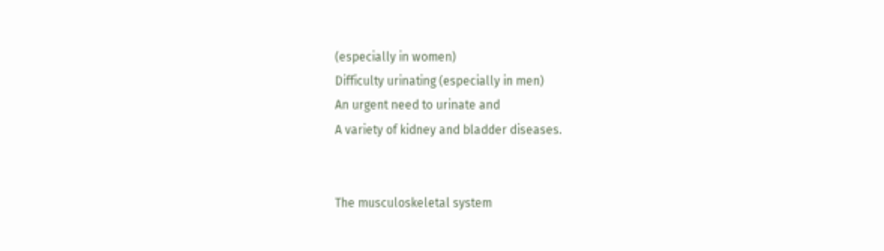(especially in women)
Difficulty urinating (especially in men)
An urgent need to urinate and
A variety of kidney and bladder diseases.


The musculoskeletal system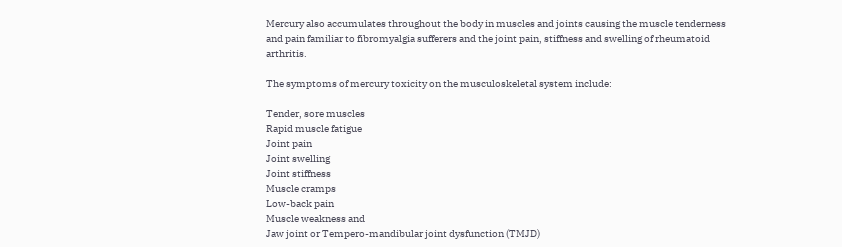Mercury also accumulates throughout the body in muscles and joints causing the muscle tenderness and pain familiar to fibromyalgia sufferers and the joint pain, stiffness and swelling of rheumatoid arthritis.

The symptoms of mercury toxicity on the musculoskeletal system include:

Tender, sore muscles
Rapid muscle fatigue
Joint pain
Joint swelling
Joint stiffness
Muscle cramps
Low-back pain
Muscle weakness and
Jaw joint or Tempero-mandibular joint dysfunction (TMJD)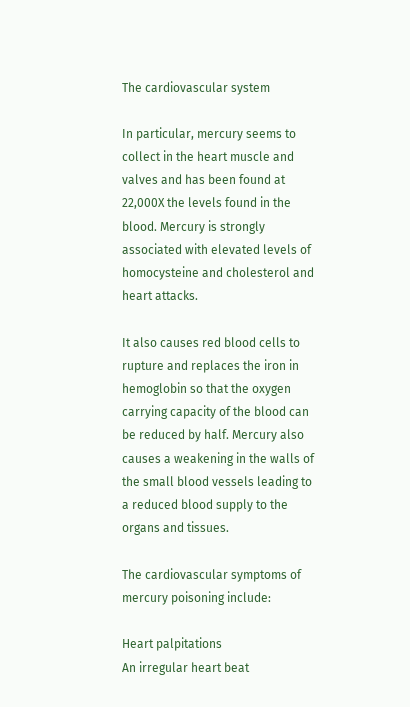The cardiovascular system

In particular, mercury seems to collect in the heart muscle and valves and has been found at 22,000X the levels found in the blood. Mercury is strongly associated with elevated levels of homocysteine and cholesterol and heart attacks.

It also causes red blood cells to rupture and replaces the iron in hemoglobin so that the oxygen carrying capacity of the blood can be reduced by half. Mercury also causes a weakening in the walls of the small blood vessels leading to a reduced blood supply to the organs and tissues.

The cardiovascular symptoms of mercury poisoning include:

Heart palpitations
An irregular heart beat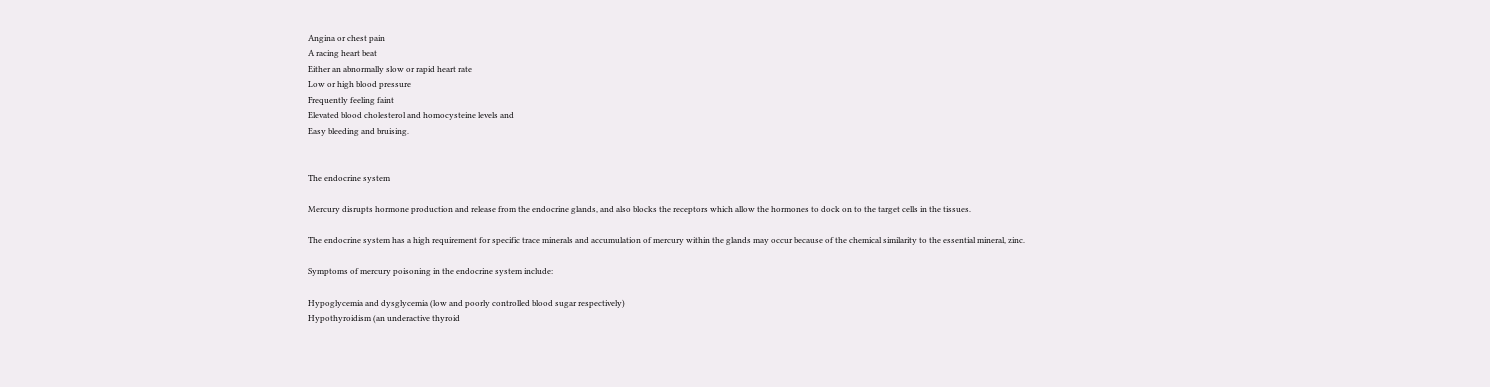Angina or chest pain
A racing heart beat
Either an abnormally slow or rapid heart rate
Low or high blood pressure
Frequently feeling faint
Elevated blood cholesterol and homocysteine levels and
Easy bleeding and bruising.


The endocrine system

Mercury disrupts hormone production and release from the endocrine glands, and also blocks the receptors which allow the hormones to dock on to the target cells in the tissues.

The endocrine system has a high requirement for specific trace minerals and accumulation of mercury within the glands may occur because of the chemical similarity to the essential mineral, zinc.

Symptoms of mercury poisoning in the endocrine system include:

Hypoglycemia and dysglycemia (low and poorly controlled blood sugar respectively)
Hypothyroidism (an underactive thyroid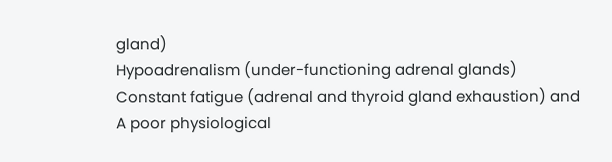gland)
Hypoadrenalism (under-functioning adrenal glands)
Constant fatigue (adrenal and thyroid gland exhaustion) and
A poor physiological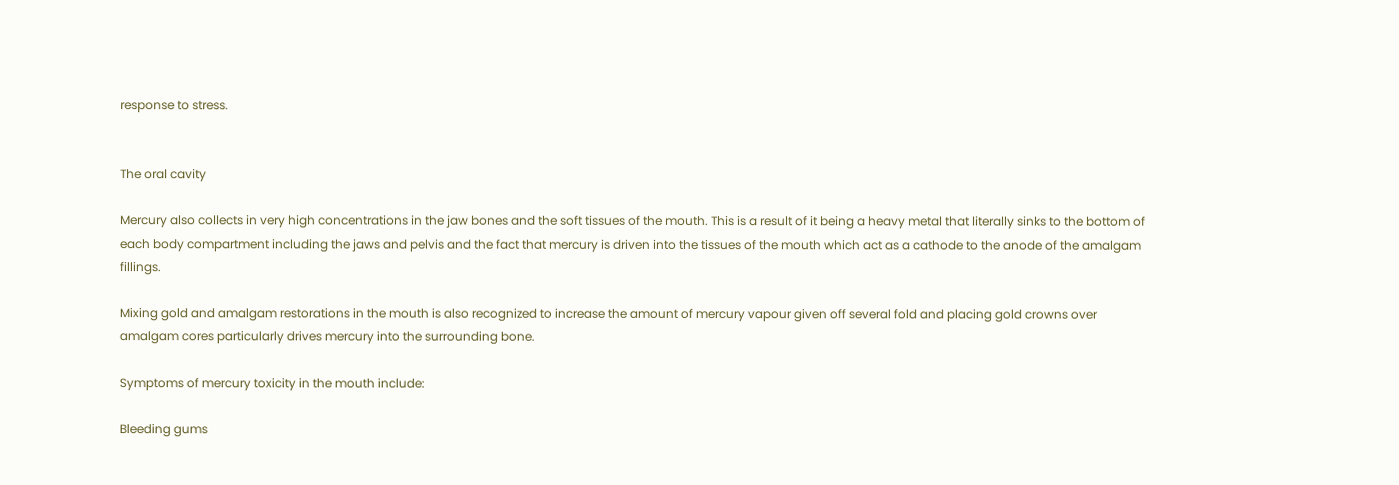response to stress.


The oral cavity

Mercury also collects in very high concentrations in the jaw bones and the soft tissues of the mouth. This is a result of it being a heavy metal that literally sinks to the bottom of each body compartment including the jaws and pelvis and the fact that mercury is driven into the tissues of the mouth which act as a cathode to the anode of the amalgam fillings.

Mixing gold and amalgam restorations in the mouth is also recognized to increase the amount of mercury vapour given off several fold and placing gold crowns over amalgam cores particularly drives mercury into the surrounding bone.

Symptoms of mercury toxicity in the mouth include:

Bleeding gums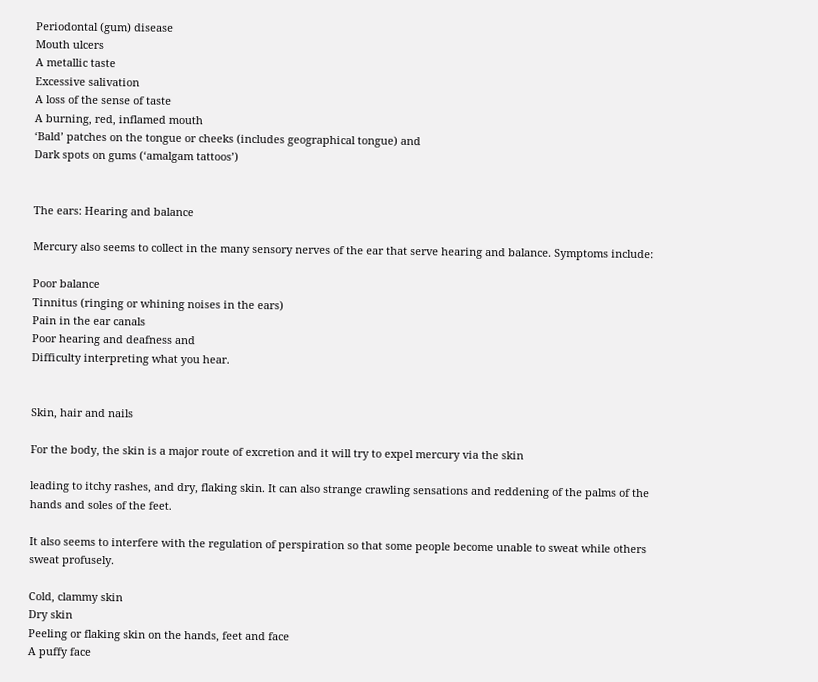Periodontal (gum) disease
Mouth ulcers
A metallic taste
Excessive salivation
A loss of the sense of taste
A burning, red, inflamed mouth
‘Bald’ patches on the tongue or cheeks (includes geographical tongue) and
Dark spots on gums (‘amalgam tattoos’)


The ears: Hearing and balance

Mercury also seems to collect in the many sensory nerves of the ear that serve hearing and balance. Symptoms include:

Poor balance
Tinnitus (ringing or whining noises in the ears)
Pain in the ear canals
Poor hearing and deafness and
Difficulty interpreting what you hear.


Skin, hair and nails

For the body, the skin is a major route of excretion and it will try to expel mercury via the skin

leading to itchy rashes, and dry, flaking skin. It can also strange crawling sensations and reddening of the palms of the hands and soles of the feet.

It also seems to interfere with the regulation of perspiration so that some people become unable to sweat while others sweat profusely.

Cold, clammy skin
Dry skin
Peeling or flaking skin on the hands, feet and face
A puffy face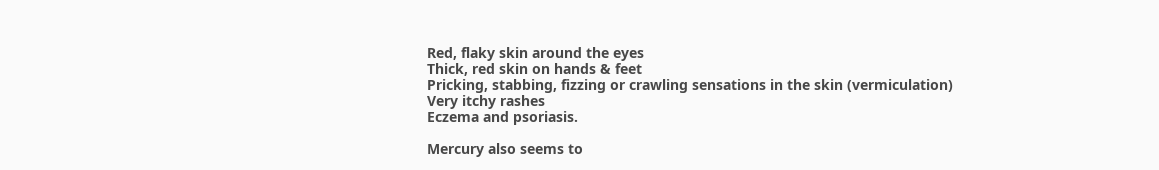Red, flaky skin around the eyes
Thick, red skin on hands & feet
Pricking, stabbing, fizzing or crawling sensations in the skin (vermiculation)
Very itchy rashes
Eczema and psoriasis.

Mercury also seems to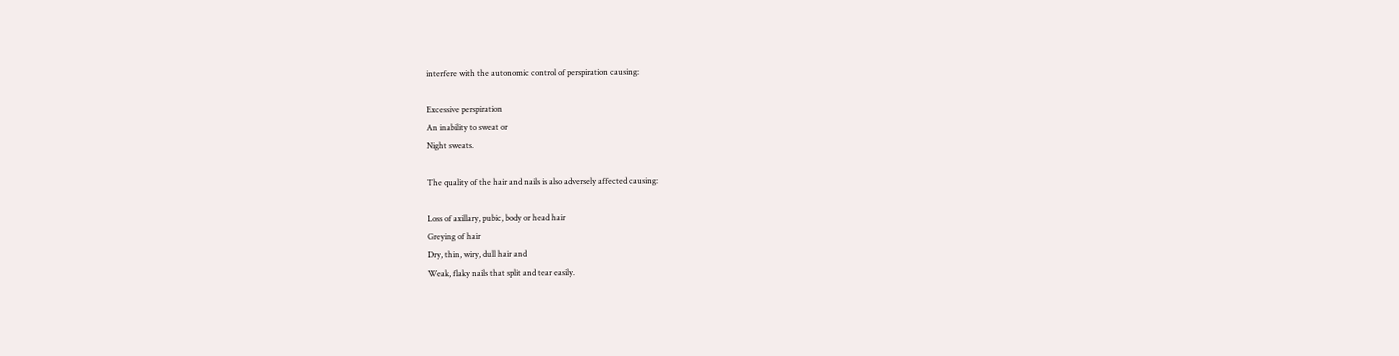interfere with the autonomic control of perspiration causing:

Excessive perspiration
An inability to sweat or
Night sweats.

The quality of the hair and nails is also adversely affected causing:

Loss of axillary, pubic, body or head hair
Greying of hair
Dry, thin, wiry, dull hair and
Weak, flaky nails that split and tear easily.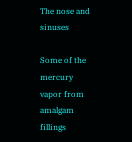The nose and sinuses

Some of the mercury vapor from amalgam fillings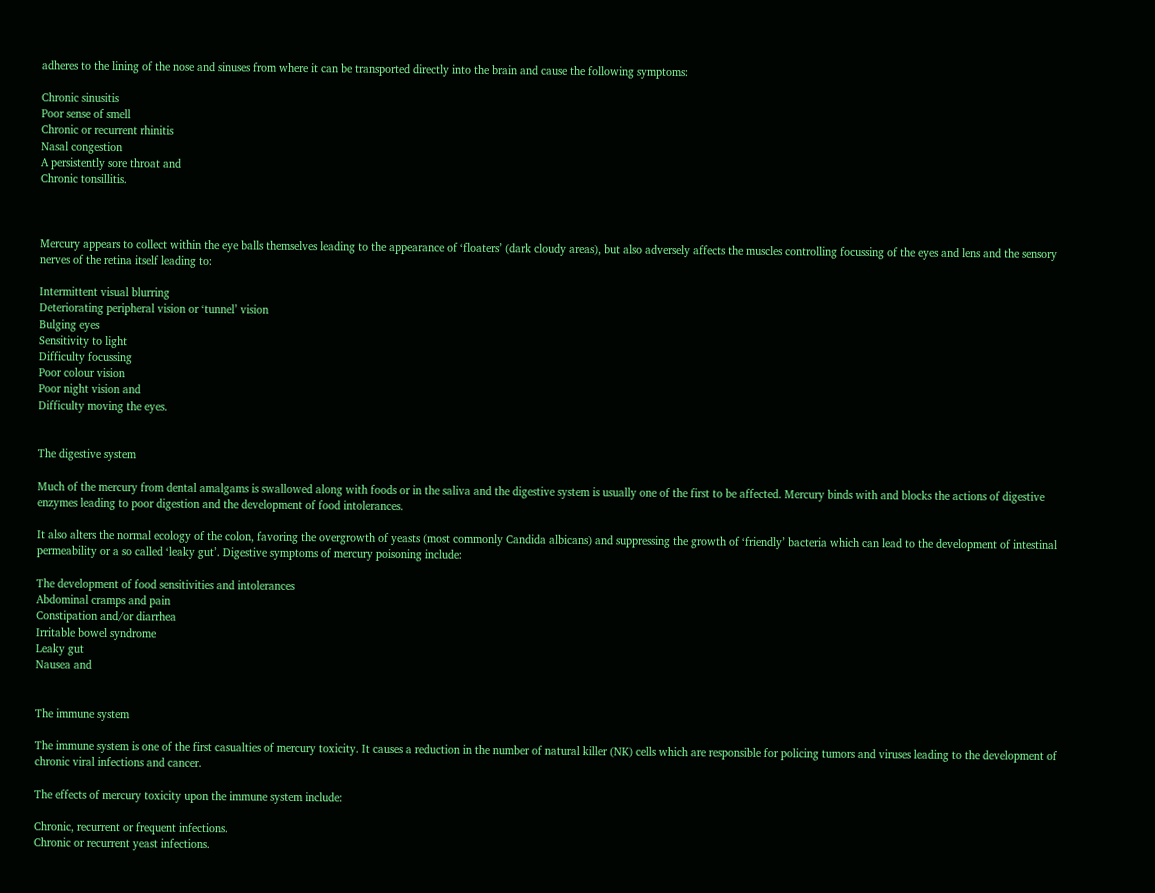adheres to the lining of the nose and sinuses from where it can be transported directly into the brain and cause the following symptoms:

Chronic sinusitis
Poor sense of smell
Chronic or recurrent rhinitis
Nasal congestion
A persistently sore throat and
Chronic tonsillitis.



Mercury appears to collect within the eye balls themselves leading to the appearance of ‘floaters’ (dark cloudy areas), but also adversely affects the muscles controlling focussing of the eyes and lens and the sensory nerves of the retina itself leading to:

Intermittent visual blurring
Deteriorating peripheral vision or ‘tunnel’ vision
Bulging eyes
Sensitivity to light
Difficulty focussing
Poor colour vision
Poor night vision and
Difficulty moving the eyes.


The digestive system

Much of the mercury from dental amalgams is swallowed along with foods or in the saliva and the digestive system is usually one of the first to be affected. Mercury binds with and blocks the actions of digestive enzymes leading to poor digestion and the development of food intolerances.

It also alters the normal ecology of the colon, favoring the overgrowth of yeasts (most commonly Candida albicans) and suppressing the growth of ‘friendly’ bacteria which can lead to the development of intestinal permeability or a so called ‘leaky gut’. Digestive symptoms of mercury poisoning include:

The development of food sensitivities and intolerances
Abdominal cramps and pain
Constipation and/or diarrhea
Irritable bowel syndrome
Leaky gut
Nausea and


The immune system

The immune system is one of the first casualties of mercury toxicity. It causes a reduction in the number of natural killer (NK) cells which are responsible for policing tumors and viruses leading to the development of chronic viral infections and cancer.

The effects of mercury toxicity upon the immune system include:

Chronic, recurrent or frequent infections.
Chronic or recurrent yeast infections.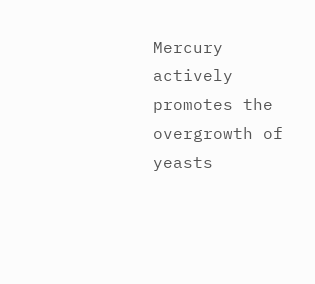Mercury actively promotes the overgrowth of yeasts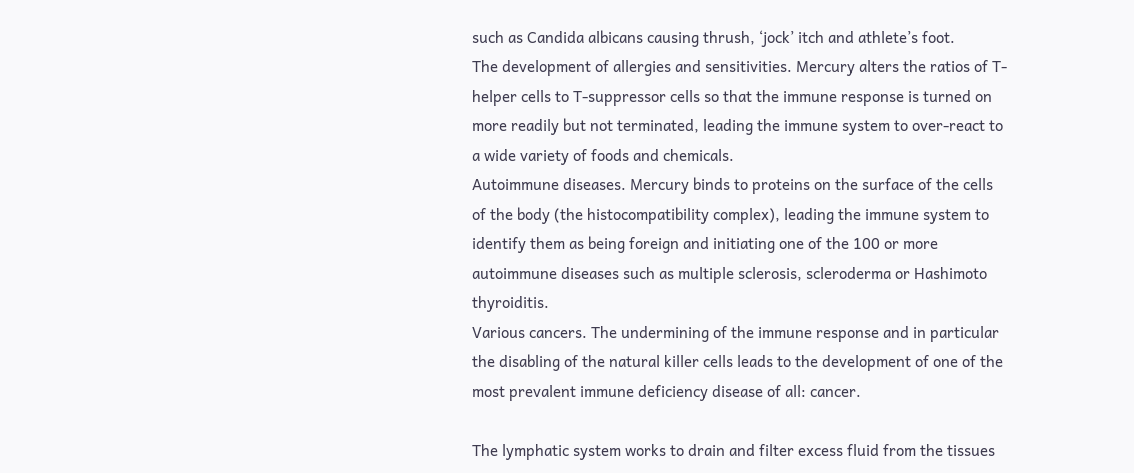such as Candida albicans causing thrush, ‘jock’ itch and athlete’s foot.
The development of allergies and sensitivities. Mercury alters the ratios of T-helper cells to T-suppressor cells so that the immune response is turned on more readily but not terminated, leading the immune system to over-react to a wide variety of foods and chemicals.
Autoimmune diseases. Mercury binds to proteins on the surface of the cells of the body (the histocompatibility complex), leading the immune system to identify them as being foreign and initiating one of the 100 or more autoimmune diseases such as multiple sclerosis, scleroderma or Hashimoto thyroiditis.
Various cancers. The undermining of the immune response and in particular the disabling of the natural killer cells leads to the development of one of the most prevalent immune deficiency disease of all: cancer.

The lymphatic system works to drain and filter excess fluid from the tissues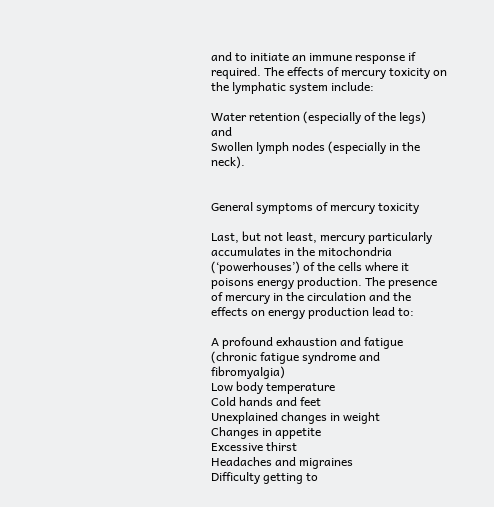and to initiate an immune response if required. The effects of mercury toxicity on the lymphatic system include:

Water retention (especially of the legs) and
Swollen lymph nodes (especially in the neck).


General symptoms of mercury toxicity

Last, but not least, mercury particularly accumulates in the mitochondria (‘powerhouses’) of the cells where it poisons energy production. The presence of mercury in the circulation and the effects on energy production lead to:

A profound exhaustion and fatigue (chronic fatigue syndrome and fibromyalgia)
Low body temperature
Cold hands and feet
Unexplained changes in weight
Changes in appetite
Excessive thirst
Headaches and migraines
Difficulty getting to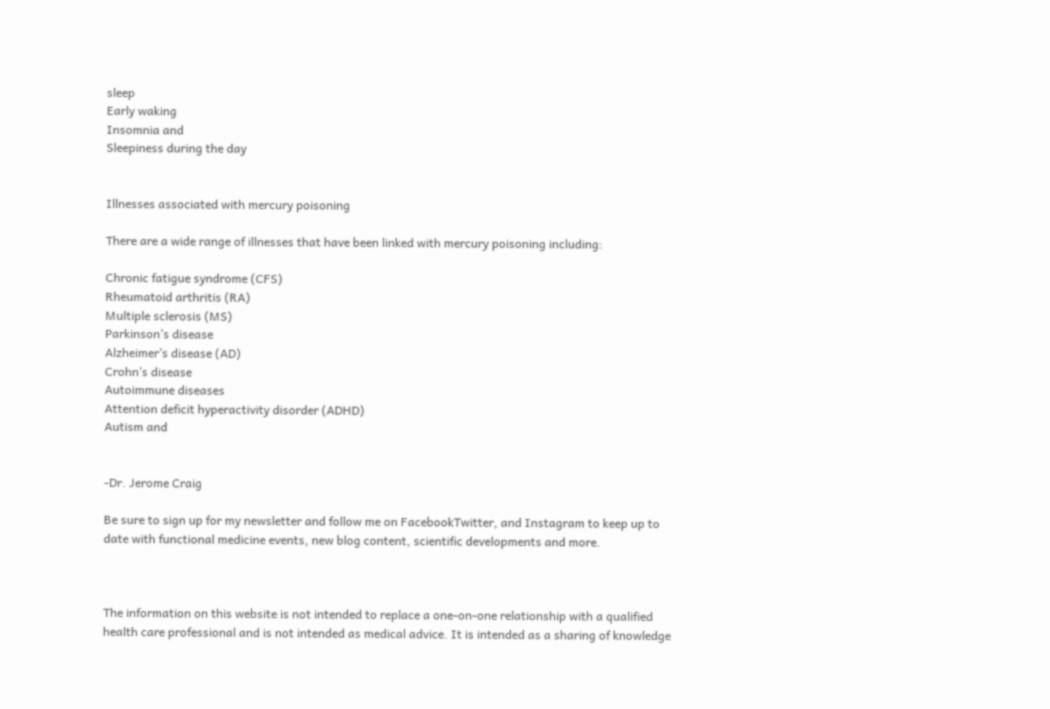sleep
Early waking
Insomnia and
Sleepiness during the day


Illnesses associated with mercury poisoning

There are a wide range of illnesses that have been linked with mercury poisoning including:

Chronic fatigue syndrome (CFS)
Rheumatoid arthritis (RA)
Multiple sclerosis (MS)
Parkinson’s disease
Alzheimer’s disease (AD)
Crohn’s disease
Autoimmune diseases
Attention deficit hyperactivity disorder (ADHD)
Autism and


-Dr. Jerome Craig

Be sure to sign up for my newsletter and follow me on FacebookTwitter, and Instagram to keep up to date with functional medicine events, new blog content, scientific developments and more.



The information on this website is not intended to replace a one-on-one relationship with a qualified health care professional and is not intended as medical advice. It is intended as a sharing of knowledge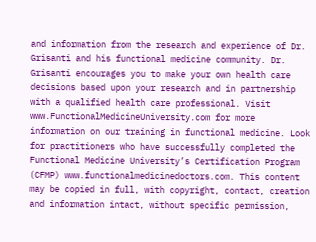and information from the research and experience of Dr. Grisanti and his functional medicine community. Dr. Grisanti encourages you to make your own health care decisions based upon your research and in partnership with a qualified health care professional. Visit www.FunctionalMedicineUniversity.com for more information on our training in functional medicine. Look for practitioners who have successfully completed the Functional Medicine University’s Certification Program (CFMP) www.functionalmedicinedoctors.com. This content may be copied in full, with copyright, contact, creation and information intact, without specific permission,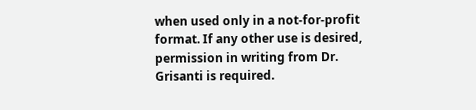when used only in a not-for-profit format. If any other use is desired, permission in writing from Dr. Grisanti is required.